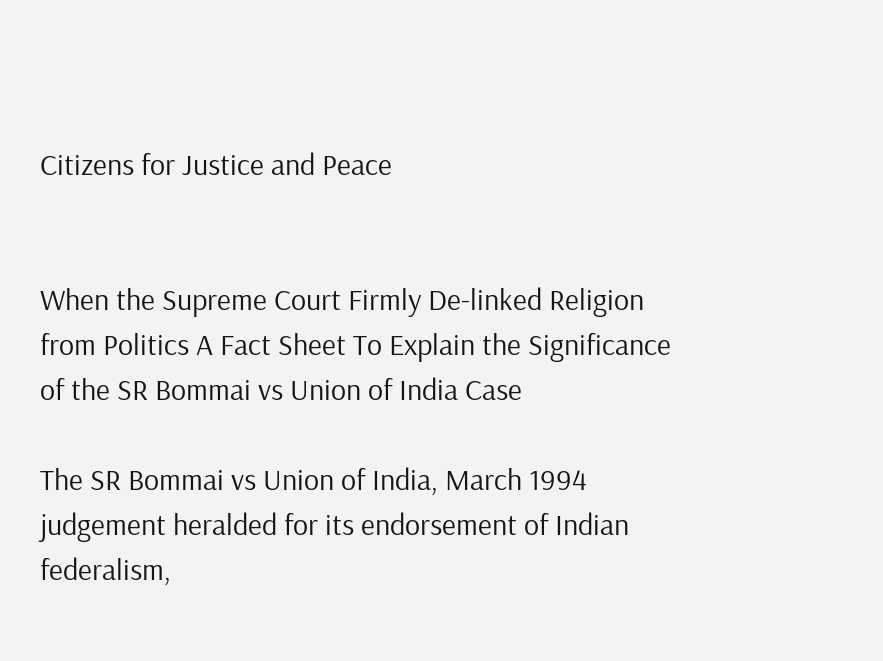Citizens for Justice and Peace


When the Supreme Court Firmly De-linked Religion from Politics A Fact Sheet To Explain the Significance of the SR Bommai vs Union of India Case

The SR Bommai vs Union of India, March 1994 judgement heralded for its endorsement of Indian federalism,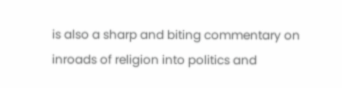is also a sharp and biting commentary on inroads of religion into politics and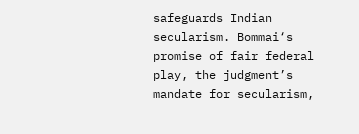safeguards Indian secularism. Bommai‘s promise of fair federal play, the judgment’s mandate for secularism,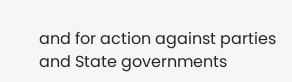and for action against parties and State governments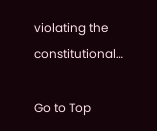violating the constitutional…

Go to Top